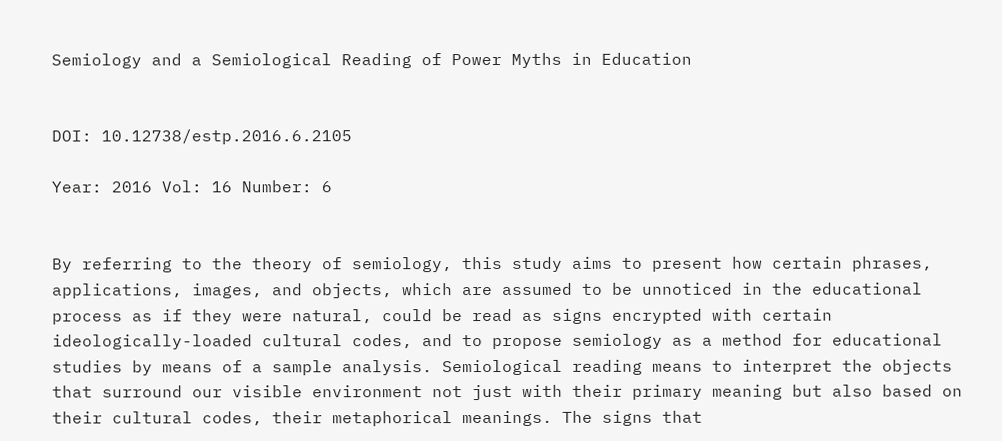Semiology and a Semiological Reading of Power Myths in Education


DOI: 10.12738/estp.2016.6.2105

Year: 2016 Vol: 16 Number: 6


By referring to the theory of semiology, this study aims to present how certain phrases, applications, images, and objects, which are assumed to be unnoticed in the educational process as if they were natural, could be read as signs encrypted with certain ideologically-loaded cultural codes, and to propose semiology as a method for educational studies by means of a sample analysis. Semiological reading means to interpret the objects that surround our visible environment not just with their primary meaning but also based on their cultural codes, their metaphorical meanings. The signs that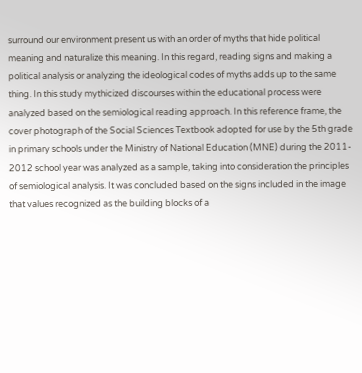surround our environment present us with an order of myths that hide political meaning and naturalize this meaning. In this regard, reading signs and making a political analysis or analyzing the ideological codes of myths adds up to the same thing. In this study mythicized discourses within the educational process were analyzed based on the semiological reading approach. In this reference frame, the cover photograph of the Social Sciences Textbook adopted for use by the 5th grade in primary schools under the Ministry of National Education (MNE) during the 2011- 2012 school year was analyzed as a sample, taking into consideration the principles of semiological analysis. It was concluded based on the signs included in the image that values recognized as the building blocks of a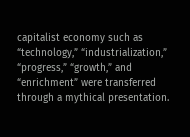capitalist economy such as “technology,” “industrialization,” “progress,” “growth,” and “enrichment” were transferred through a mythical presentation.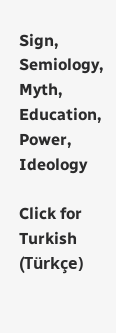Sign, Semiology, Myth, Education, Power, Ideology

Click for Turkish (Türkçe)